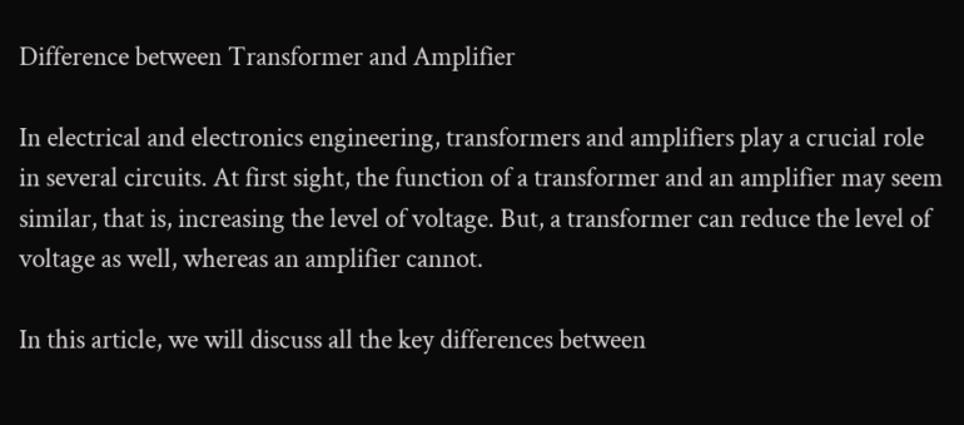Difference between Transformer and Amplifier

In electrical and electronics engineering, transformers and amplifiers play a crucial role in several circuits. At first sight, the function of a transformer and an amplifier may seem similar, that is, increasing the level of voltage. But, a transformer can reduce the level of voltage as well, whereas an amplifier cannot.

In this article, we will discuss all the key differences between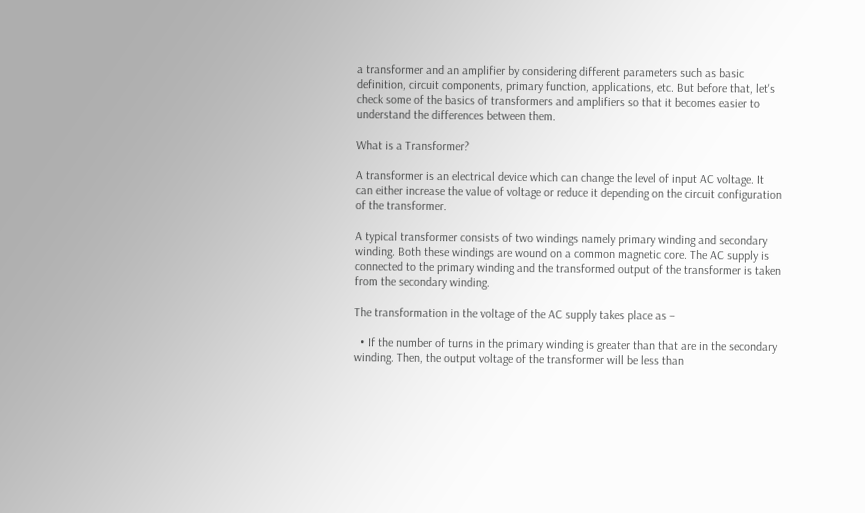a transformer and an amplifier by considering different parameters such as basic definition, circuit components, primary function, applications, etc. But before that, let's check some of the basics of transformers and amplifiers so that it becomes easier to understand the differences between them.

What is a Transformer?

A transformer is an electrical device which can change the level of input AC voltage. It can either increase the value of voltage or reduce it depending on the circuit configuration of the transformer.

A typical transformer consists of two windings namely primary winding and secondary winding. Both these windings are wound on a common magnetic core. The AC supply is connected to the primary winding and the transformed output of the transformer is taken from the secondary winding.

The transformation in the voltage of the AC supply takes place as −

  • If the number of turns in the primary winding is greater than that are in the secondary winding. Then, the output voltage of the transformer will be less than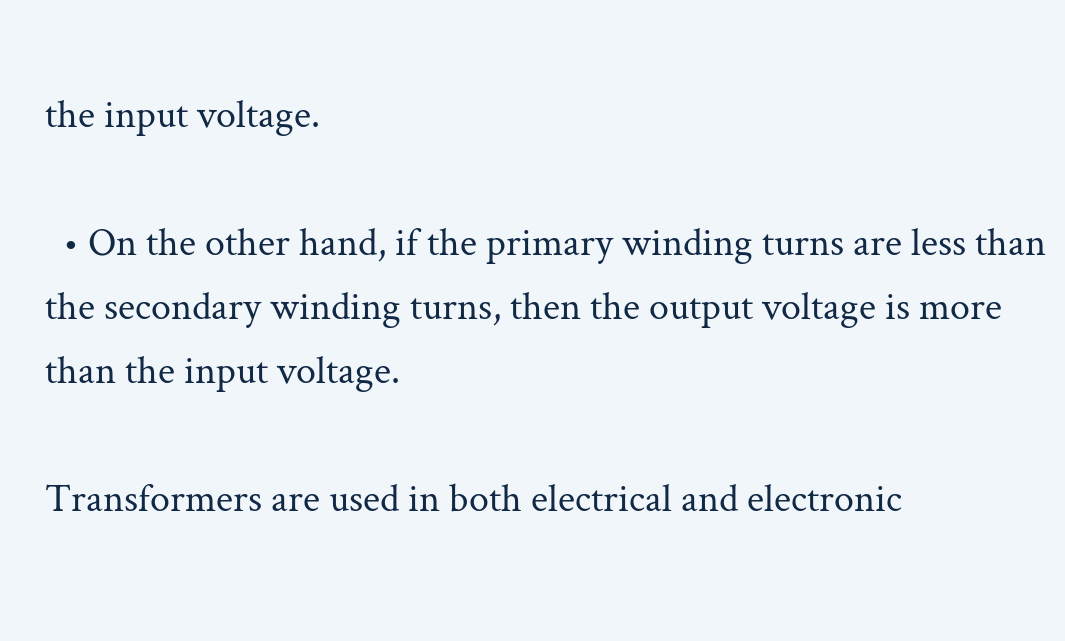the input voltage.

  • On the other hand, if the primary winding turns are less than the secondary winding turns, then the output voltage is more than the input voltage.

Transformers are used in both electrical and electronic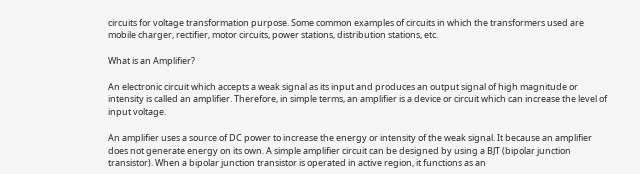circuits for voltage transformation purpose. Some common examples of circuits in which the transformers used are mobile charger, rectifier, motor circuits, power stations, distribution stations, etc.

What is an Amplifier?

An electronic circuit which accepts a weak signal as its input and produces an output signal of high magnitude or intensity is called an amplifier. Therefore, in simple terms, an amplifier is a device or circuit which can increase the level of input voltage.

An amplifier uses a source of DC power to increase the energy or intensity of the weak signal. It because an amplifier does not generate energy on its own. A simple amplifier circuit can be designed by using a BJT (bipolar junction transistor). When a bipolar junction transistor is operated in active region, it functions as an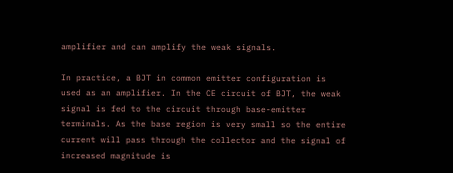amplifier and can amplify the weak signals.

In practice, a BJT in common emitter configuration is used as an amplifier. In the CE circuit of BJT, the weak signal is fed to the circuit through base-emitter terminals. As the base region is very small so the entire current will pass through the collector and the signal of increased magnitude is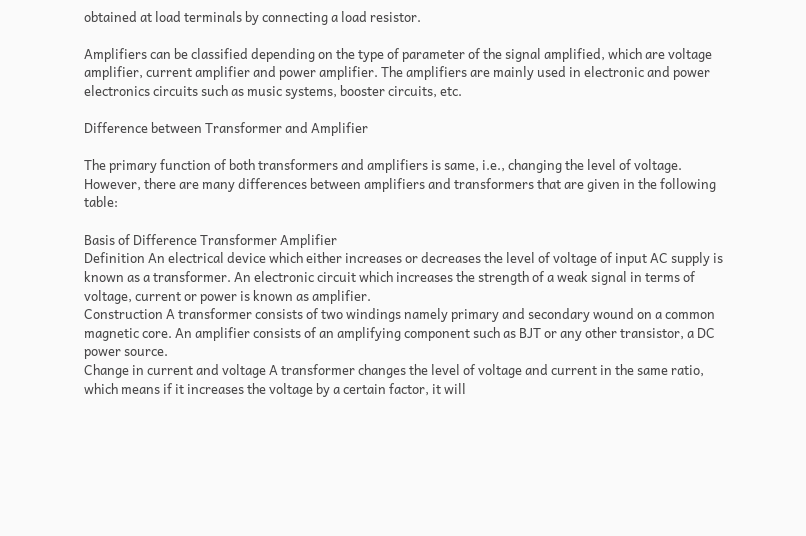obtained at load terminals by connecting a load resistor.

Amplifiers can be classified depending on the type of parameter of the signal amplified, which are voltage amplifier, current amplifier and power amplifier. The amplifiers are mainly used in electronic and power electronics circuits such as music systems, booster circuits, etc.

Difference between Transformer and Amplifier

The primary function of both transformers and amplifiers is same, i.e., changing the level of voltage. However, there are many differences between amplifiers and transformers that are given in the following table:

Basis of Difference Transformer Amplifier
Definition An electrical device which either increases or decreases the level of voltage of input AC supply is known as a transformer. An electronic circuit which increases the strength of a weak signal in terms of voltage, current or power is known as amplifier.
Construction A transformer consists of two windings namely primary and secondary wound on a common magnetic core. An amplifier consists of an amplifying component such as BJT or any other transistor, a DC power source.
Change in current and voltage A transformer changes the level of voltage and current in the same ratio, which means if it increases the voltage by a certain factor, it will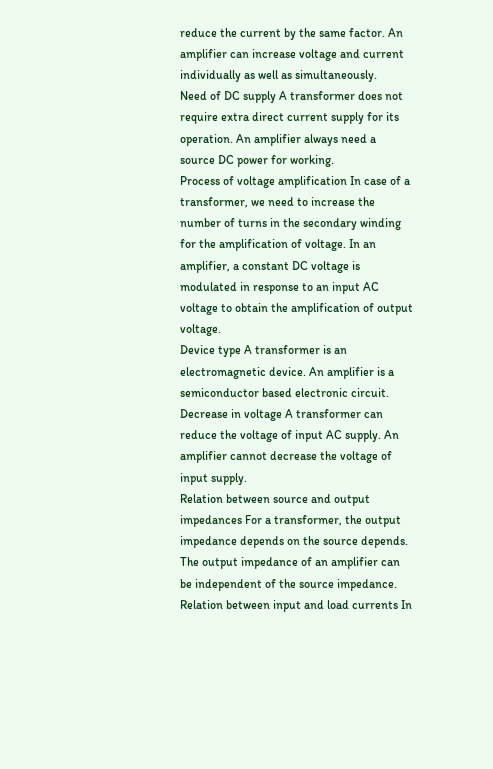reduce the current by the same factor. An amplifier can increase voltage and current individually as well as simultaneously.
Need of DC supply A transformer does not require extra direct current supply for its operation. An amplifier always need a source DC power for working.
Process of voltage amplification In case of a transformer, we need to increase the number of turns in the secondary winding for the amplification of voltage. In an amplifier, a constant DC voltage is modulated in response to an input AC voltage to obtain the amplification of output voltage.
Device type A transformer is an electromagnetic device. An amplifier is a semiconductor based electronic circuit.
Decrease in voltage A transformer can reduce the voltage of input AC supply. An amplifier cannot decrease the voltage of input supply.
Relation between source and output impedances For a transformer, the output impedance depends on the source depends. The output impedance of an amplifier can be independent of the source impedance.
Relation between input and load currents In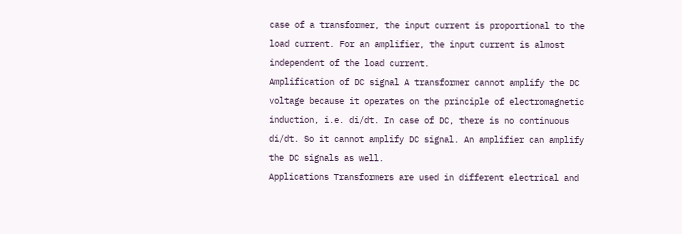case of a transformer, the input current is proportional to the load current. For an amplifier, the input current is almost independent of the load current.
Amplification of DC signal A transformer cannot amplify the DC voltage because it operates on the principle of electromagnetic induction, i.e. di/dt. In case of DC, there is no continuous di/dt. So it cannot amplify DC signal. An amplifier can amplify the DC signals as well.
Applications Transformers are used in different electrical and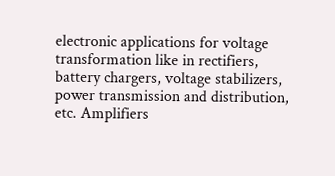electronic applications for voltage transformation like in rectifiers, battery chargers, voltage stabilizers, power transmission and distribution, etc. Amplifiers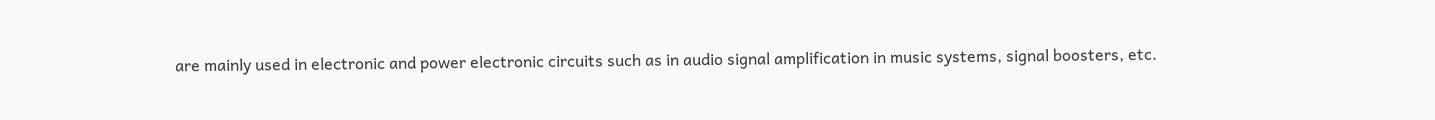are mainly used in electronic and power electronic circuits such as in audio signal amplification in music systems, signal boosters, etc.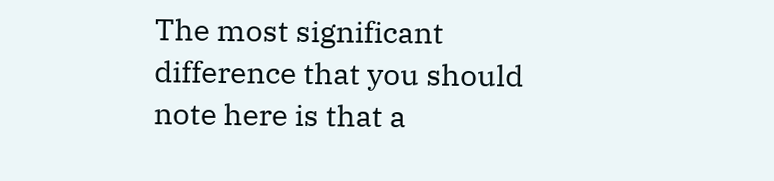The most significant difference that you should note here is that a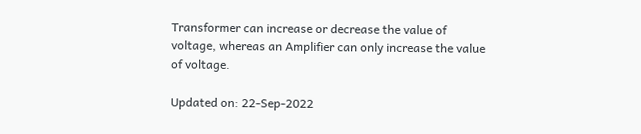Transformer can increase or decrease the value of voltage, whereas an Amplifier can only increase the value of voltage.

Updated on: 22-Sep-2022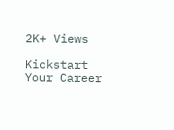2K+ Views

Kickstart Your Career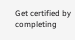Get certified by completing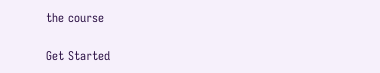the course

Get Started